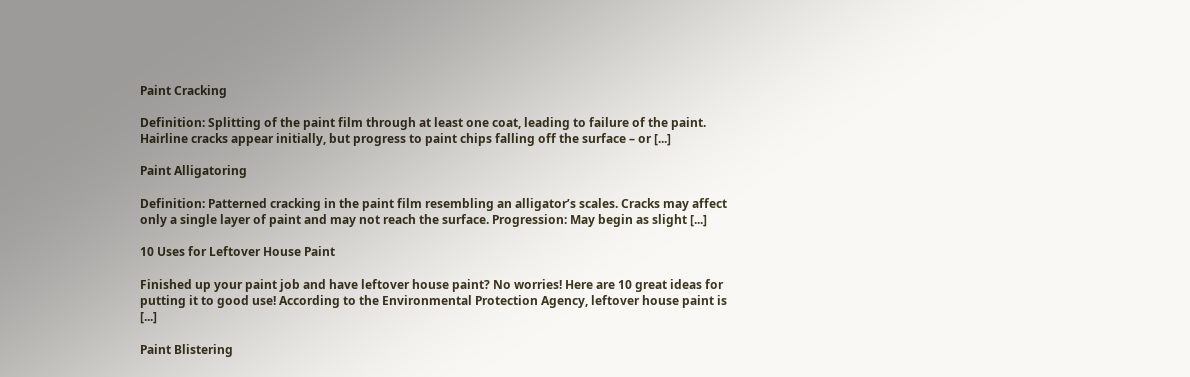Paint Cracking

Definition: Splitting of the paint film through at least one coat, leading to failure of the paint. Hairline cracks appear initially, but progress to paint chips falling off the surface – or [...]

Paint Alligatoring

Definition: Patterned cracking in the paint film resembling an alligator’s scales. Cracks may affect only a single layer of paint and may not reach the surface. Progression: May begin as slight [...]

10 Uses for Leftover House Paint

Finished up your paint job and have leftover house paint? No worries! Here are 10 great ideas for putting it to good use! According to the Environmental Protection Agency, leftover house paint is [...]

Paint Blistering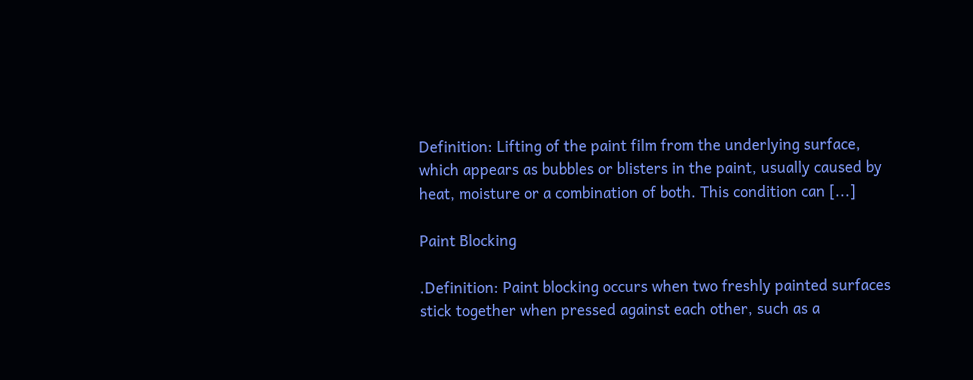Definition: Lifting of the paint film from the underlying surface, which appears as bubbles or blisters in the paint, usually caused by heat, moisture or a combination of both. This condition can [...]

Paint Blocking

.Definition: Paint blocking occurs when two freshly painted surfaces stick together when pressed against each other, such as a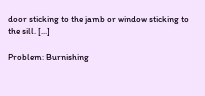door sticking to the jamb or window sticking to the sill. [...]

Problem: Burnishing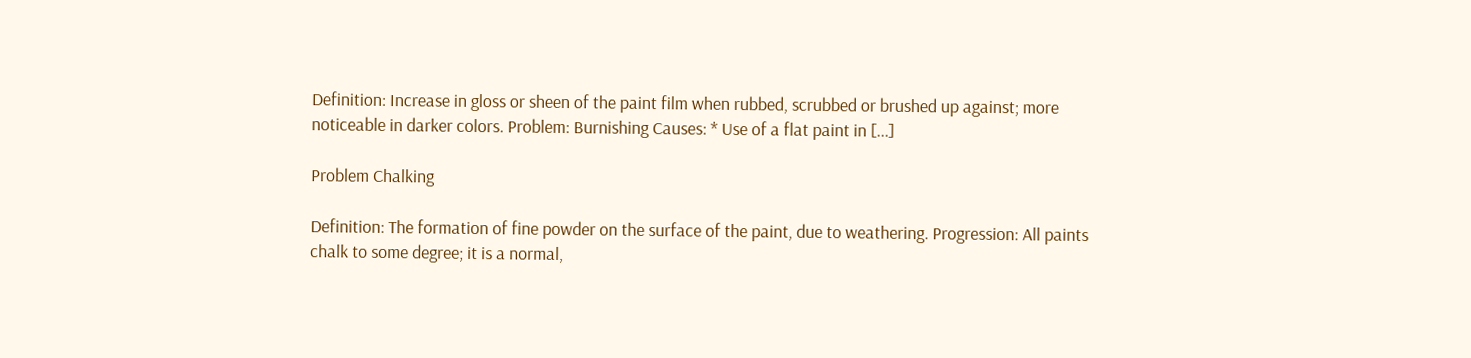Definition: Increase in gloss or sheen of the paint film when rubbed, scrubbed or brushed up against; more noticeable in darker colors. Problem: Burnishing Causes: * Use of a flat paint in [...]

Problem Chalking

Definition: The formation of fine powder on the surface of the paint, due to weathering. Progression: All paints chalk to some degree; it is a normal,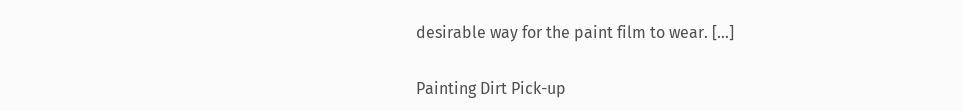desirable way for the paint film to wear. [...]

Painting Dirt Pick-up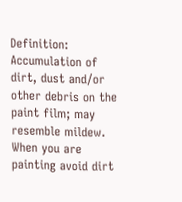Definition: Accumulation of dirt, dust and/or other debris on the paint film; may resemble mildew. When you are painting avoid dirt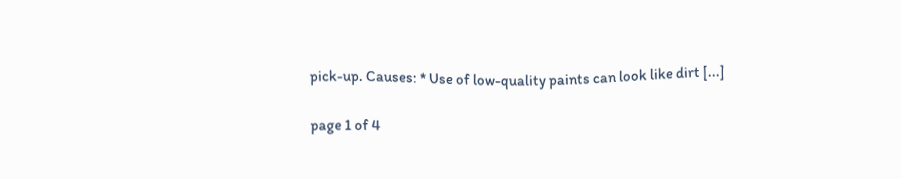pick-up. Causes: * Use of low-quality paints can look like dirt [...]

page 1 of 4